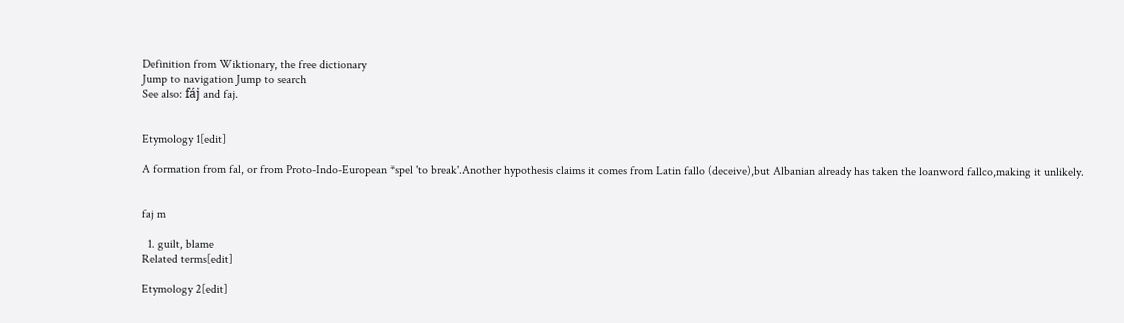Definition from Wiktionary, the free dictionary
Jump to navigation Jump to search
See also: fáj and faj.


Etymology 1[edit]

A formation from fal, or from Proto-Indo-European *spel 'to break'.Another hypothesis claims it comes from Latin fallo (deceive),but Albanian already has taken the loanword fallco,making it unlikely.


faj m

  1. guilt, blame
Related terms[edit]

Etymology 2[edit]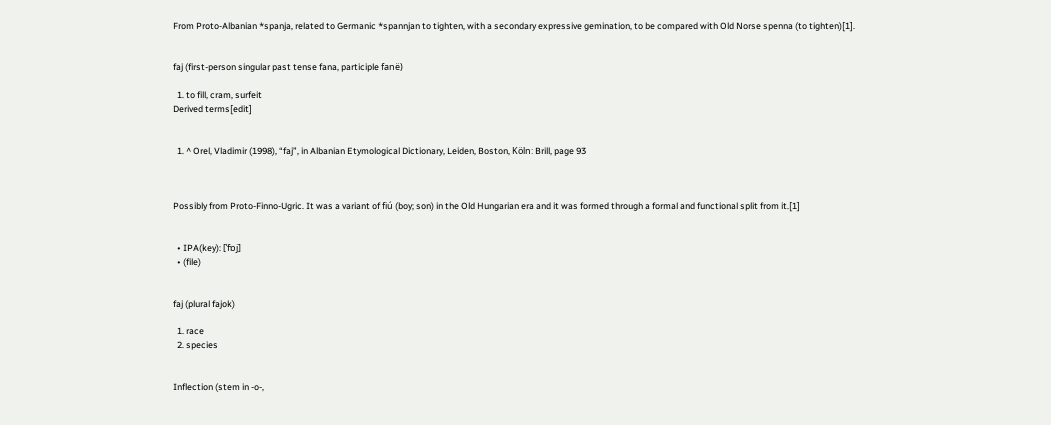From Proto-Albanian *spanja, related to Germanic *spannjan to tighten, with a secondary expressive gemination, to be compared with Old Norse spenna (to tighten)[1].


faj (first-person singular past tense fana, participle fanë)

  1. to fill, cram, surfeit
Derived terms[edit]


  1. ^ Orel, Vladimir (1998), “faj”, in Albanian Etymological Dictionary, Leiden, Boston, Köln: Brill, page 93



Possibly from Proto-Finno-Ugric. It was a variant of fiú (boy; son) in the Old Hungarian era and it was formed through a formal and functional split from it.[1]


  • IPA(key): [ˈfɒj]
  • (file)


faj (plural fajok)

  1. race
  2. species


Inflection (stem in -o-,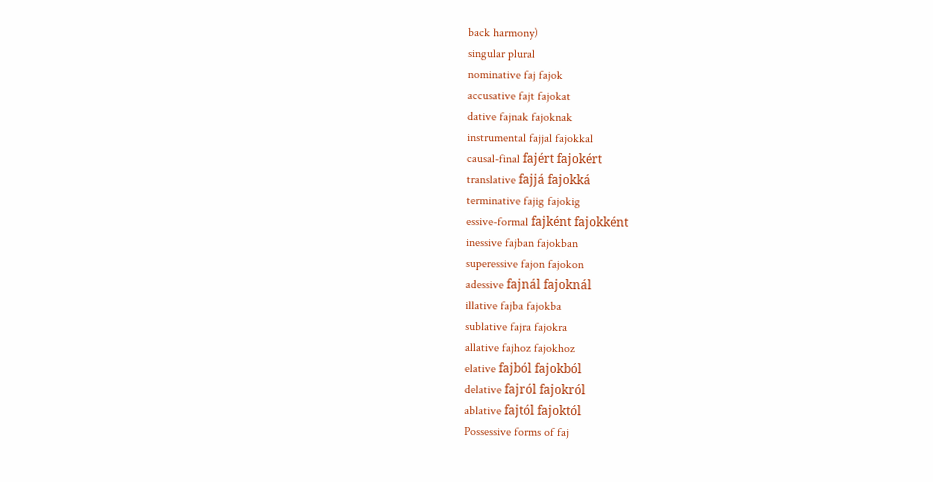back harmony)
singular plural
nominative faj fajok
accusative fajt fajokat
dative fajnak fajoknak
instrumental fajjal fajokkal
causal-final fajért fajokért
translative fajjá fajokká
terminative fajig fajokig
essive-formal fajként fajokként
inessive fajban fajokban
superessive fajon fajokon
adessive fajnál fajoknál
illative fajba fajokba
sublative fajra fajokra
allative fajhoz fajokhoz
elative fajból fajokból
delative fajról fajokról
ablative fajtól fajoktól
Possessive forms of faj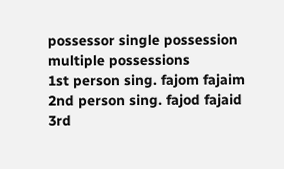possessor single possession multiple possessions
1st person sing. fajom fajaim
2nd person sing. fajod fajaid
3rd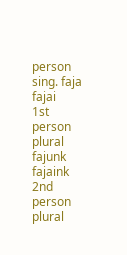person sing. faja fajai
1st person plural fajunk fajaink
2nd person plural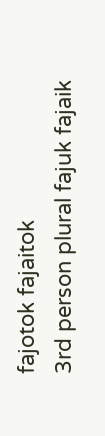fajotok fajaitok
3rd person plural fajuk fajaik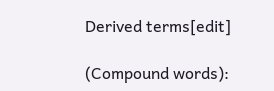Derived terms[edit]

(Compound words):